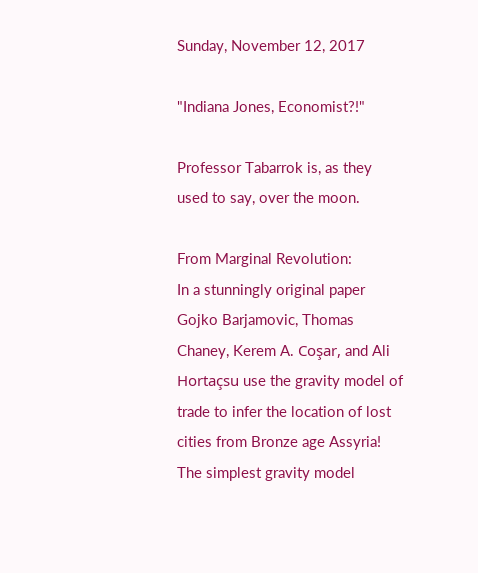Sunday, November 12, 2017

"Indiana Jones, Economist?!"

Professor Tabarrok is, as they used to say, over the moon.

From Marginal Revolution:
In a stunningly original paper Gojko Barjamovic, Thomas Chaney, Kerem A. Coşar, and Ali Hortaçsu use the gravity model of trade to infer the location of lost cities from Bronze age Assyria! The simplest gravity model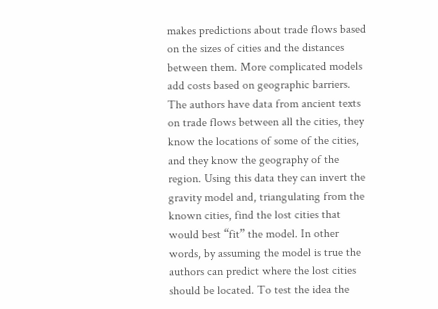makes predictions about trade flows based on the sizes of cities and the distances between them. More complicated models add costs based on geographic barriers. The authors have data from ancient texts on trade flows between all the cities, they know the locations of some of the cities, and they know the geography of the region. Using this data they can invert the gravity model and, triangulating from the known cities, find the lost cities that would best “fit” the model. In other words, by assuming the model is true the authors can predict where the lost cities should be located. To test the idea the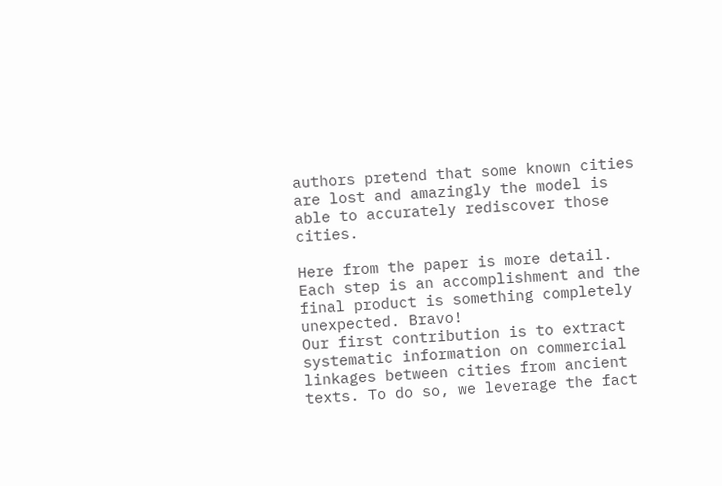authors pretend that some known cities are lost and amazingly the model is able to accurately rediscover those cities.

Here from the paper is more detail. Each step is an accomplishment and the final product is something completely unexpected. Bravo!
Our first contribution is to extract systematic information on commercial linkages between cities from ancient texts. To do so, we leverage the fact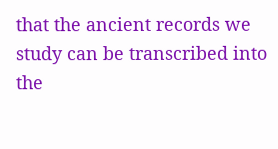that the ancient records we study can be transcribed into the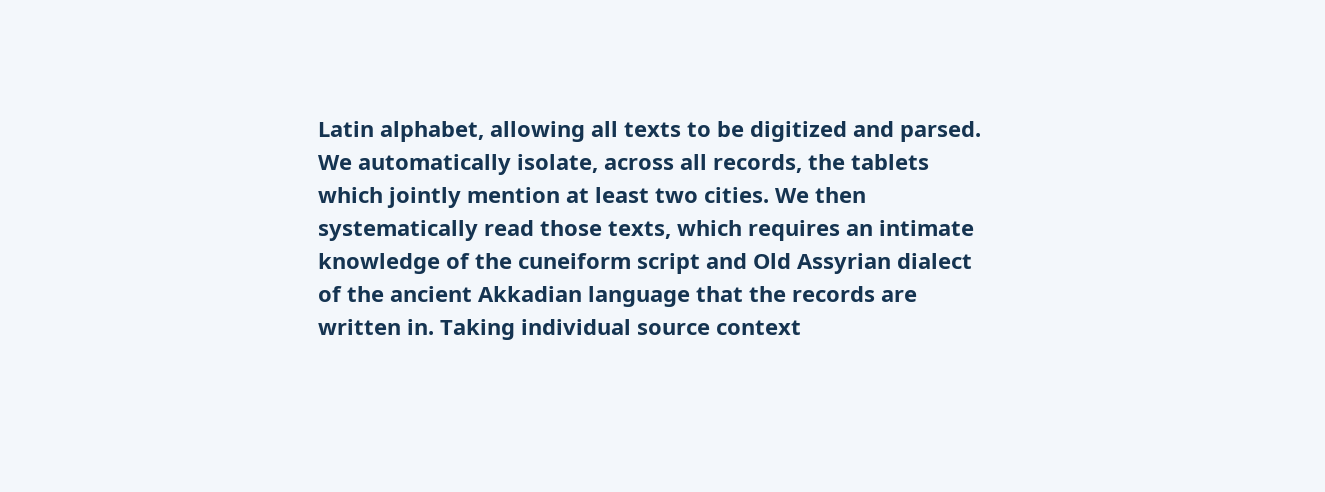Latin alphabet, allowing all texts to be digitized and parsed. We automatically isolate, across all records, the tablets which jointly mention at least two cities. We then systematically read those texts, which requires an intimate knowledge of the cuneiform script and Old Assyrian dialect of the ancient Akkadian language that the records are written in. Taking individual source context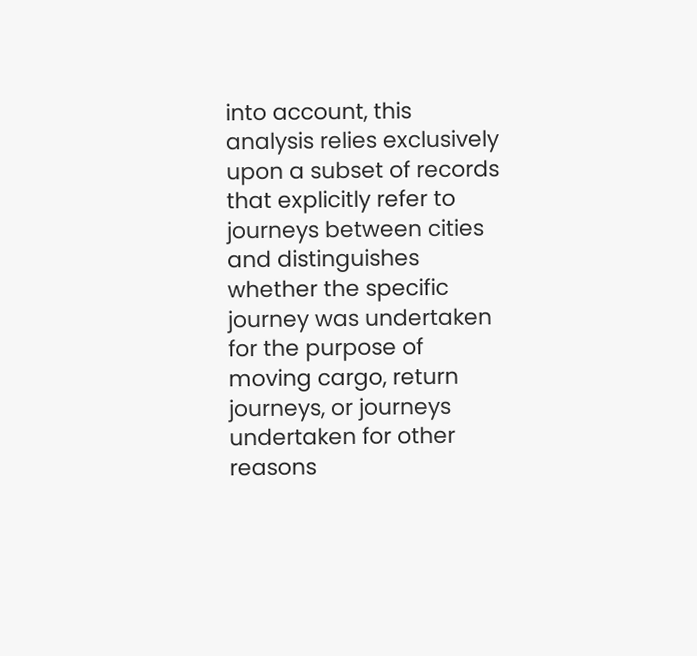into account, this analysis relies exclusively upon a subset of records that explicitly refer to journeys between cities and distinguishes whether the specific journey was undertaken for the purpose of moving cargo, return journeys, or journeys undertaken for other reasons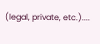(legal, private, etc.)....